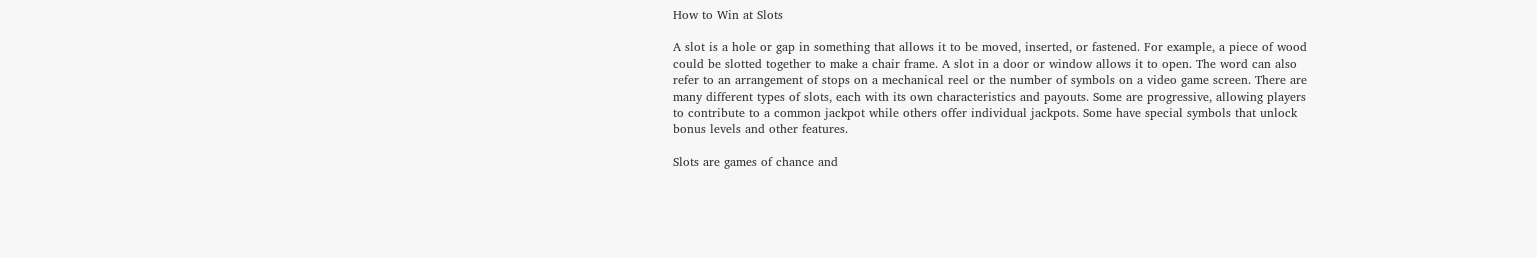How to Win at Slots

A slot is a hole or gap in something that allows it to be moved, inserted, or fastened. For example, a piece of wood could be slotted together to make a chair frame. A slot in a door or window allows it to open. The word can also refer to an arrangement of stops on a mechanical reel or the number of symbols on a video game screen. There are many different types of slots, each with its own characteristics and payouts. Some are progressive, allowing players to contribute to a common jackpot while others offer individual jackpots. Some have special symbols that unlock bonus levels and other features.

Slots are games of chance and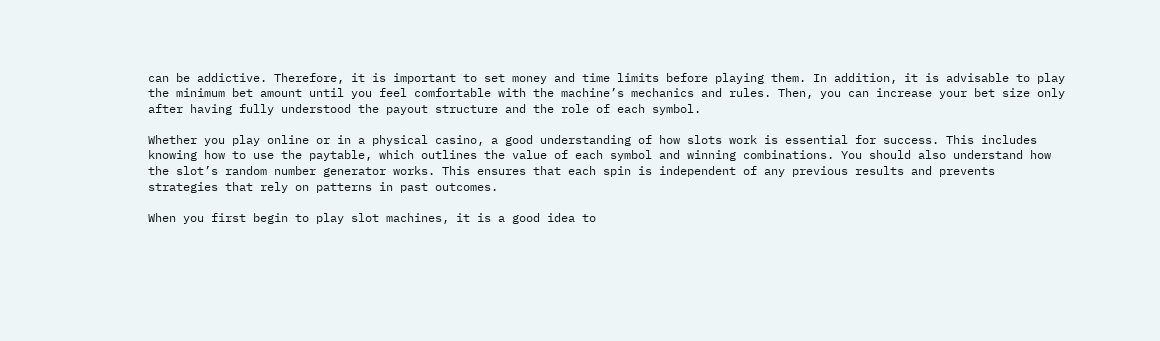can be addictive. Therefore, it is important to set money and time limits before playing them. In addition, it is advisable to play the minimum bet amount until you feel comfortable with the machine’s mechanics and rules. Then, you can increase your bet size only after having fully understood the payout structure and the role of each symbol.

Whether you play online or in a physical casino, a good understanding of how slots work is essential for success. This includes knowing how to use the paytable, which outlines the value of each symbol and winning combinations. You should also understand how the slot’s random number generator works. This ensures that each spin is independent of any previous results and prevents strategies that rely on patterns in past outcomes.

When you first begin to play slot machines, it is a good idea to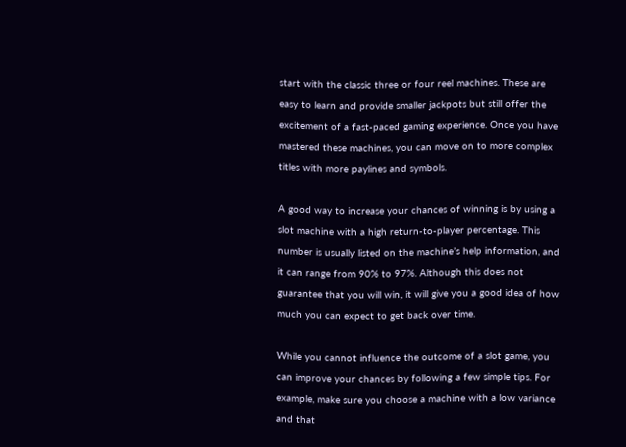start with the classic three or four reel machines. These are easy to learn and provide smaller jackpots but still offer the excitement of a fast-paced gaming experience. Once you have mastered these machines, you can move on to more complex titles with more paylines and symbols.

A good way to increase your chances of winning is by using a slot machine with a high return-to-player percentage. This number is usually listed on the machine’s help information, and it can range from 90% to 97%. Although this does not guarantee that you will win, it will give you a good idea of how much you can expect to get back over time.

While you cannot influence the outcome of a slot game, you can improve your chances by following a few simple tips. For example, make sure you choose a machine with a low variance and that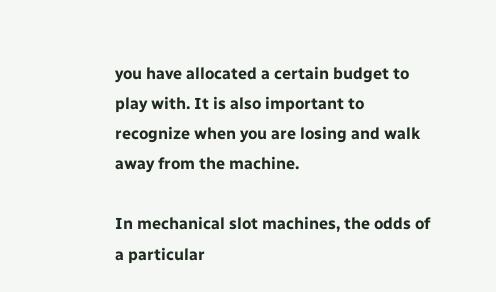you have allocated a certain budget to play with. It is also important to recognize when you are losing and walk away from the machine.

In mechanical slot machines, the odds of a particular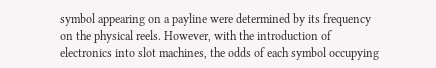symbol appearing on a payline were determined by its frequency on the physical reels. However, with the introduction of electronics into slot machines, the odds of each symbol occupying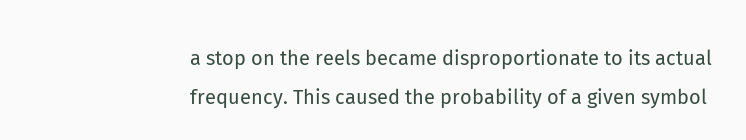a stop on the reels became disproportionate to its actual frequency. This caused the probability of a given symbol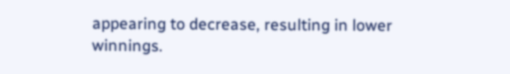appearing to decrease, resulting in lower winnings.